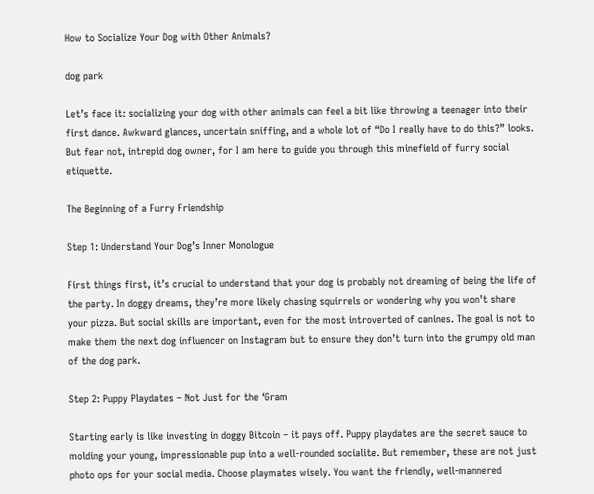How to Socialize Your Dog with Other Animals?

dog park

Let’s face it: socializing your dog with other animals can feel a bit like throwing a teenager into their first dance. Awkward glances, uncertain sniffing, and a whole lot of “Do I really have to do this?” looks. But fear not, intrepid dog owner, for I am here to guide you through this minefield of furry social etiquette.

The Beginning of a Furry Friendship

Step 1: Understand Your Dog’s Inner Monologue

First things first, it’s crucial to understand that your dog is probably not dreaming of being the life of the party. In doggy dreams, they’re more likely chasing squirrels or wondering why you won’t share your pizza. But social skills are important, even for the most introverted of canines. The goal is not to make them the next dog influencer on Instagram but to ensure they don’t turn into the grumpy old man of the dog park.

Step 2: Puppy Playdates – Not Just for the ‘Gram

Starting early is like investing in doggy Bitcoin – it pays off. Puppy playdates are the secret sauce to molding your young, impressionable pup into a well-rounded socialite. But remember, these are not just photo ops for your social media. Choose playmates wisely. You want the friendly, well-mannered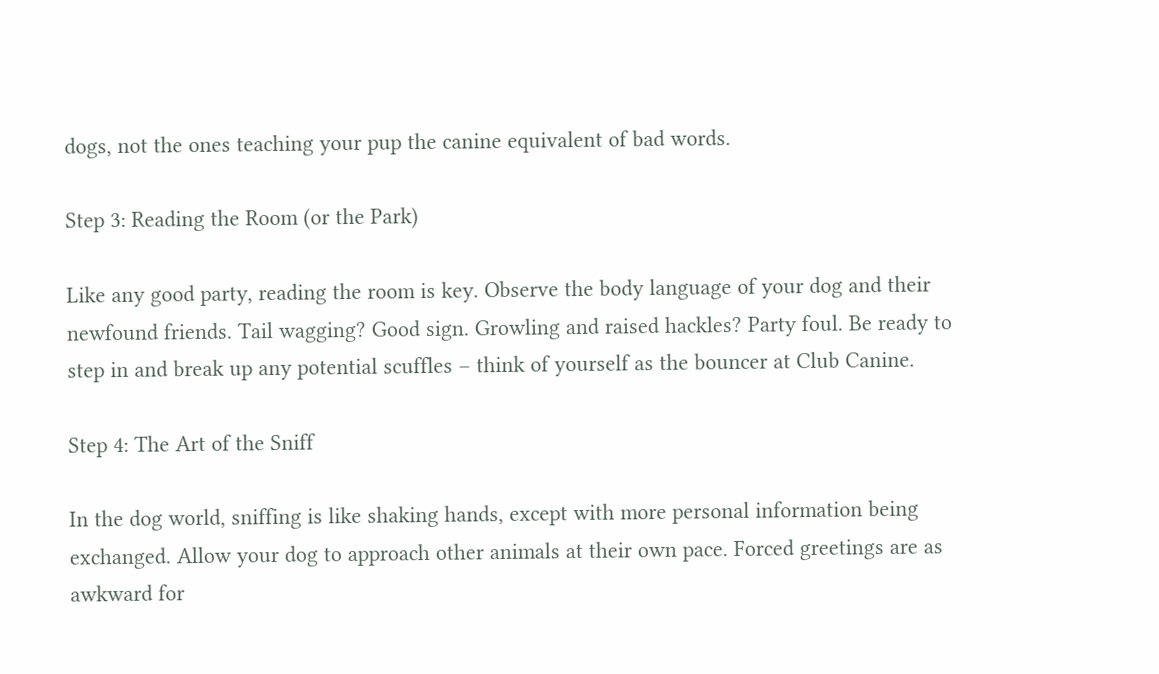dogs, not the ones teaching your pup the canine equivalent of bad words.

Step 3: Reading the Room (or the Park)

Like any good party, reading the room is key. Observe the body language of your dog and their newfound friends. Tail wagging? Good sign. Growling and raised hackles? Party foul. Be ready to step in and break up any potential scuffles – think of yourself as the bouncer at Club Canine.

Step 4: The Art of the Sniff

In the dog world, sniffing is like shaking hands, except with more personal information being exchanged. Allow your dog to approach other animals at their own pace. Forced greetings are as awkward for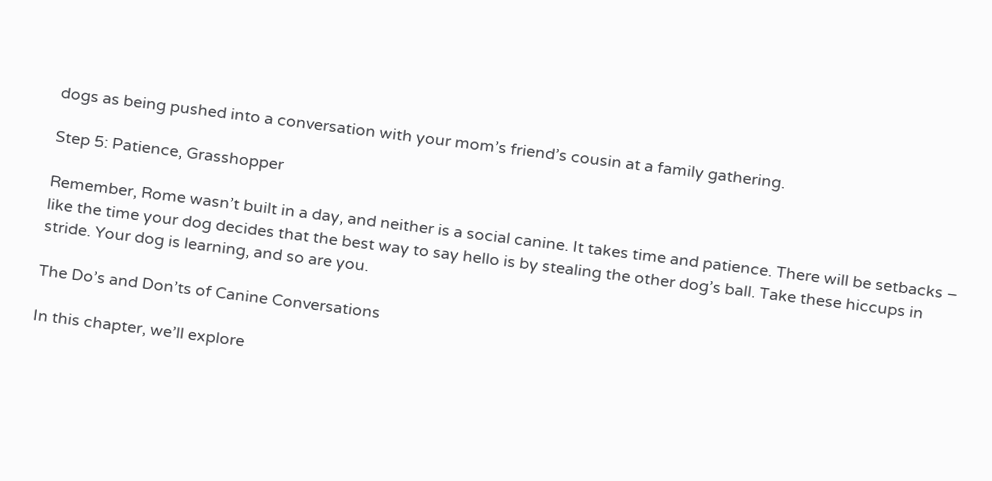dogs as being pushed into a conversation with your mom’s friend’s cousin at a family gathering.

Step 5: Patience, Grasshopper

Remember, Rome wasn’t built in a day, and neither is a social canine. It takes time and patience. There will be setbacks – like the time your dog decides that the best way to say hello is by stealing the other dog’s ball. Take these hiccups in stride. Your dog is learning, and so are you.

The Do’s and Don’ts of Canine Conversations

In this chapter, we’ll explore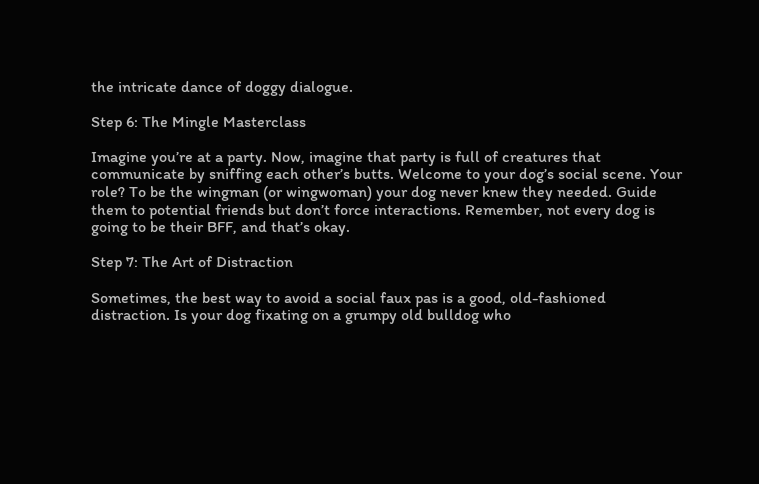the intricate dance of doggy dialogue.

Step 6: The Mingle Masterclass

Imagine you’re at a party. Now, imagine that party is full of creatures that communicate by sniffing each other’s butts. Welcome to your dog’s social scene. Your role? To be the wingman (or wingwoman) your dog never knew they needed. Guide them to potential friends but don’t force interactions. Remember, not every dog is going to be their BFF, and that’s okay.

Step 7: The Art of Distraction

Sometimes, the best way to avoid a social faux pas is a good, old-fashioned distraction. Is your dog fixating on a grumpy old bulldog who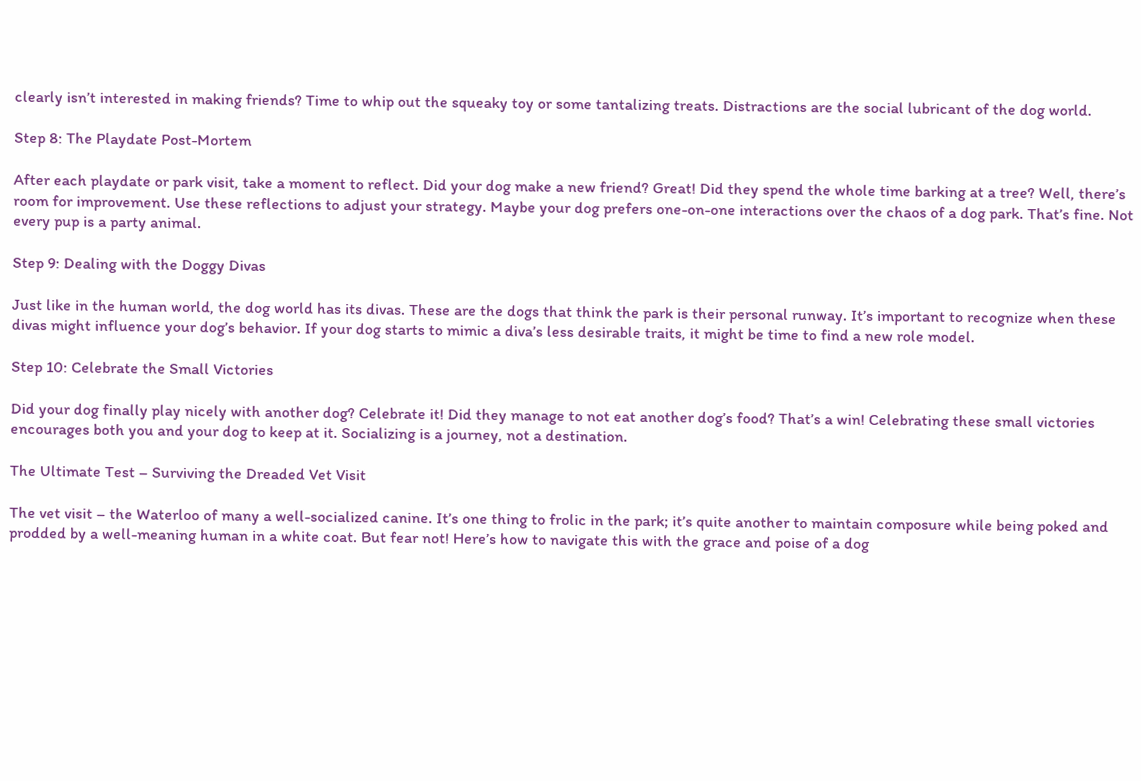clearly isn’t interested in making friends? Time to whip out the squeaky toy or some tantalizing treats. Distractions are the social lubricant of the dog world.

Step 8: The Playdate Post-Mortem

After each playdate or park visit, take a moment to reflect. Did your dog make a new friend? Great! Did they spend the whole time barking at a tree? Well, there’s room for improvement. Use these reflections to adjust your strategy. Maybe your dog prefers one-on-one interactions over the chaos of a dog park. That’s fine. Not every pup is a party animal.

Step 9: Dealing with the Doggy Divas

Just like in the human world, the dog world has its divas. These are the dogs that think the park is their personal runway. It’s important to recognize when these divas might influence your dog’s behavior. If your dog starts to mimic a diva’s less desirable traits, it might be time to find a new role model.

Step 10: Celebrate the Small Victories

Did your dog finally play nicely with another dog? Celebrate it! Did they manage to not eat another dog’s food? That’s a win! Celebrating these small victories encourages both you and your dog to keep at it. Socializing is a journey, not a destination.

The Ultimate Test – Surviving the Dreaded Vet Visit

The vet visit – the Waterloo of many a well-socialized canine. It’s one thing to frolic in the park; it’s quite another to maintain composure while being poked and prodded by a well-meaning human in a white coat. But fear not! Here’s how to navigate this with the grace and poise of a dog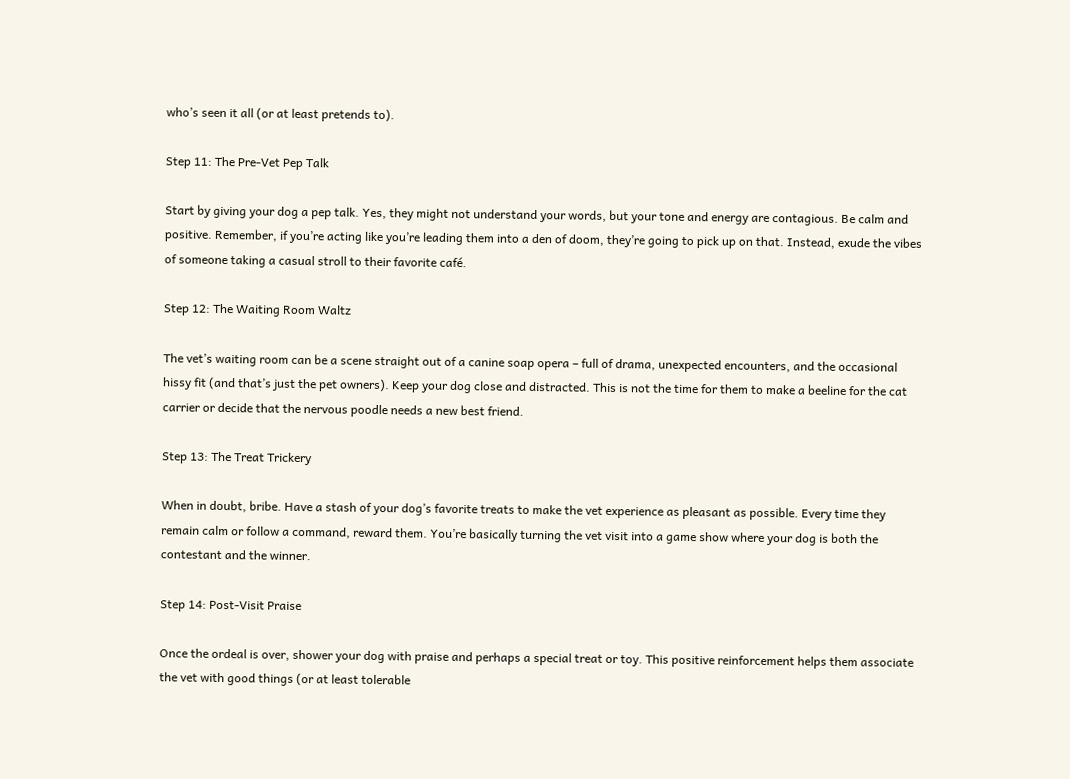who’s seen it all (or at least pretends to).

Step 11: The Pre-Vet Pep Talk

Start by giving your dog a pep talk. Yes, they might not understand your words, but your tone and energy are contagious. Be calm and positive. Remember, if you’re acting like you’re leading them into a den of doom, they’re going to pick up on that. Instead, exude the vibes of someone taking a casual stroll to their favorite café.

Step 12: The Waiting Room Waltz

The vet’s waiting room can be a scene straight out of a canine soap opera – full of drama, unexpected encounters, and the occasional hissy fit (and that’s just the pet owners). Keep your dog close and distracted. This is not the time for them to make a beeline for the cat carrier or decide that the nervous poodle needs a new best friend.

Step 13: The Treat Trickery

When in doubt, bribe. Have a stash of your dog’s favorite treats to make the vet experience as pleasant as possible. Every time they remain calm or follow a command, reward them. You’re basically turning the vet visit into a game show where your dog is both the contestant and the winner.

Step 14: Post-Visit Praise

Once the ordeal is over, shower your dog with praise and perhaps a special treat or toy. This positive reinforcement helps them associate the vet with good things (or at least tolerable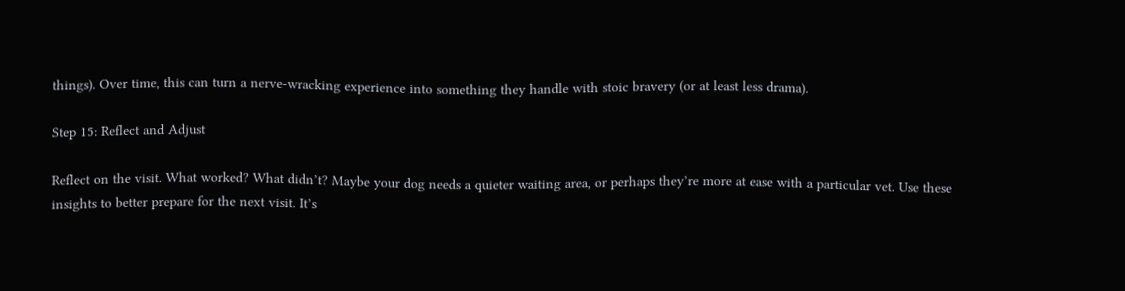things). Over time, this can turn a nerve-wracking experience into something they handle with stoic bravery (or at least less drama).

Step 15: Reflect and Adjust

Reflect on the visit. What worked? What didn’t? Maybe your dog needs a quieter waiting area, or perhaps they’re more at ease with a particular vet. Use these insights to better prepare for the next visit. It’s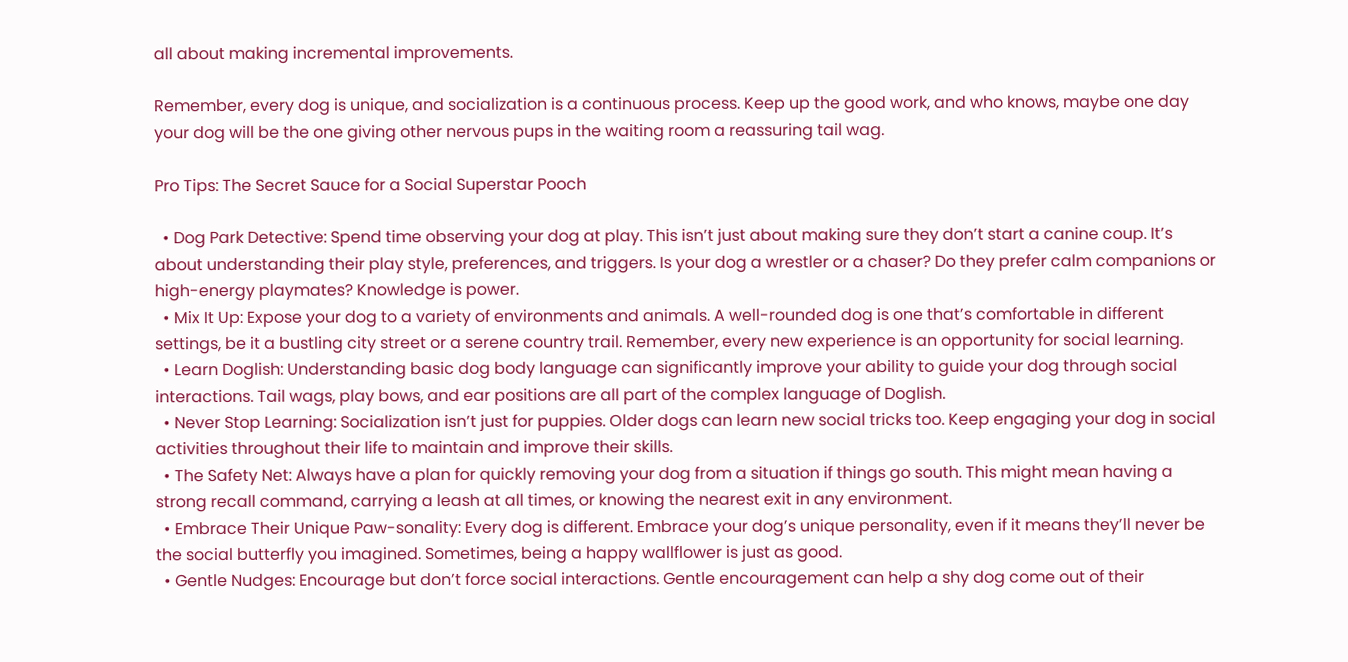all about making incremental improvements.

Remember, every dog is unique, and socialization is a continuous process. Keep up the good work, and who knows, maybe one day your dog will be the one giving other nervous pups in the waiting room a reassuring tail wag.

Pro Tips: The Secret Sauce for a Social Superstar Pooch

  • Dog Park Detective: Spend time observing your dog at play. This isn’t just about making sure they don’t start a canine coup. It’s about understanding their play style, preferences, and triggers. Is your dog a wrestler or a chaser? Do they prefer calm companions or high-energy playmates? Knowledge is power.
  • Mix It Up: Expose your dog to a variety of environments and animals. A well-rounded dog is one that’s comfortable in different settings, be it a bustling city street or a serene country trail. Remember, every new experience is an opportunity for social learning.
  • Learn Doglish: Understanding basic dog body language can significantly improve your ability to guide your dog through social interactions. Tail wags, play bows, and ear positions are all part of the complex language of Doglish.
  • Never Stop Learning: Socialization isn’t just for puppies. Older dogs can learn new social tricks too. Keep engaging your dog in social activities throughout their life to maintain and improve their skills.
  • The Safety Net: Always have a plan for quickly removing your dog from a situation if things go south. This might mean having a strong recall command, carrying a leash at all times, or knowing the nearest exit in any environment.
  • Embrace Their Unique Paw-sonality: Every dog is different. Embrace your dog’s unique personality, even if it means they’ll never be the social butterfly you imagined. Sometimes, being a happy wallflower is just as good.
  • Gentle Nudges: Encourage but don’t force social interactions. Gentle encouragement can help a shy dog come out of their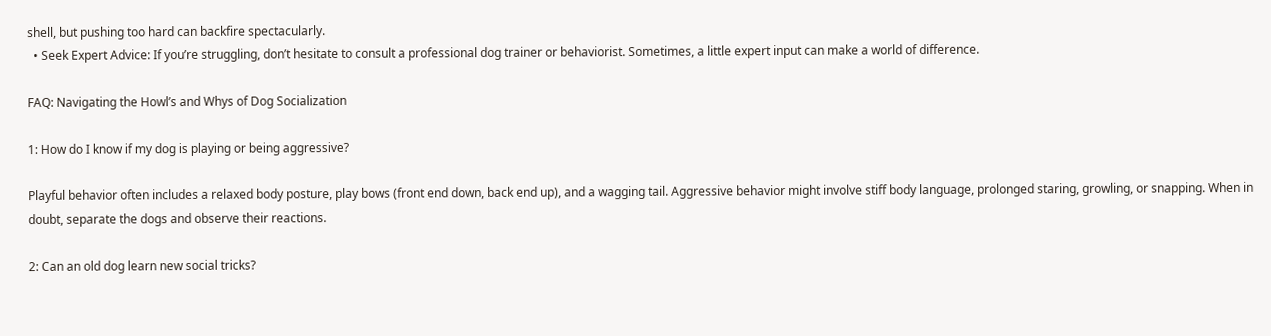shell, but pushing too hard can backfire spectacularly.
  • Seek Expert Advice: If you’re struggling, don’t hesitate to consult a professional dog trainer or behaviorist. Sometimes, a little expert input can make a world of difference.

FAQ: Navigating the Howl’s and Whys of Dog Socialization

1: How do I know if my dog is playing or being aggressive?

Playful behavior often includes a relaxed body posture, play bows (front end down, back end up), and a wagging tail. Aggressive behavior might involve stiff body language, prolonged staring, growling, or snapping. When in doubt, separate the dogs and observe their reactions.

2: Can an old dog learn new social tricks?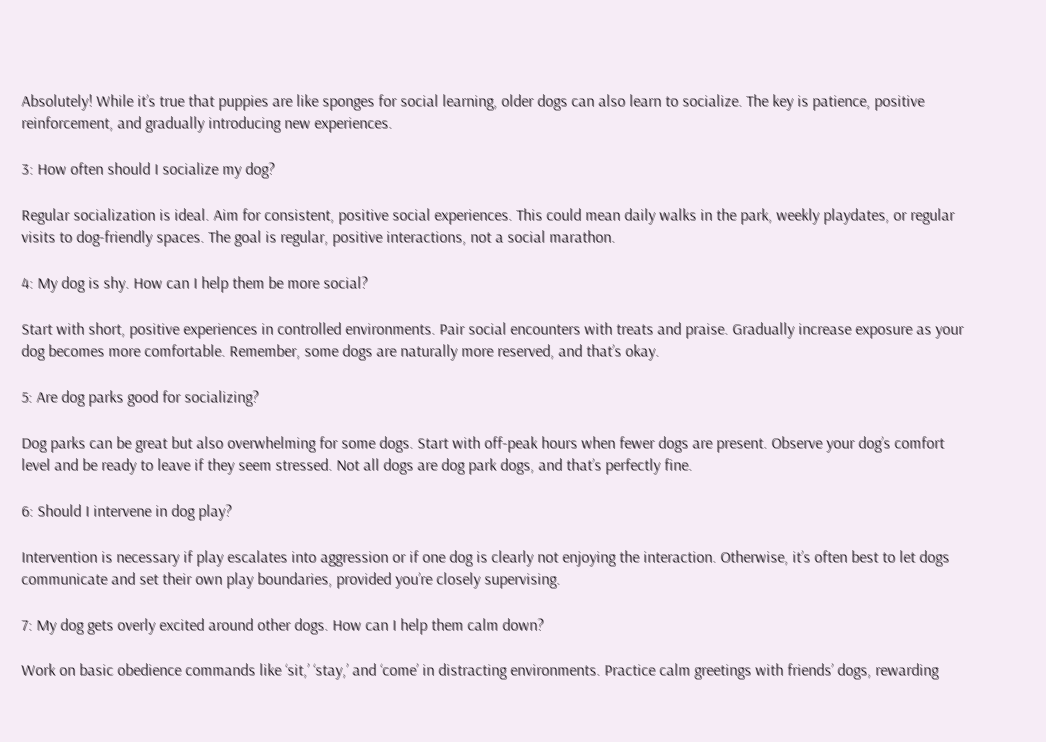Absolutely! While it’s true that puppies are like sponges for social learning, older dogs can also learn to socialize. The key is patience, positive reinforcement, and gradually introducing new experiences.

3: How often should I socialize my dog?

Regular socialization is ideal. Aim for consistent, positive social experiences. This could mean daily walks in the park, weekly playdates, or regular visits to dog-friendly spaces. The goal is regular, positive interactions, not a social marathon.

4: My dog is shy. How can I help them be more social?

Start with short, positive experiences in controlled environments. Pair social encounters with treats and praise. Gradually increase exposure as your dog becomes more comfortable. Remember, some dogs are naturally more reserved, and that’s okay.

5: Are dog parks good for socializing?

Dog parks can be great but also overwhelming for some dogs. Start with off-peak hours when fewer dogs are present. Observe your dog’s comfort level and be ready to leave if they seem stressed. Not all dogs are dog park dogs, and that’s perfectly fine.

6: Should I intervene in dog play?

Intervention is necessary if play escalates into aggression or if one dog is clearly not enjoying the interaction. Otherwise, it’s often best to let dogs communicate and set their own play boundaries, provided you’re closely supervising.

7: My dog gets overly excited around other dogs. How can I help them calm down?

Work on basic obedience commands like ‘sit,’ ‘stay,’ and ‘come’ in distracting environments. Practice calm greetings with friends’ dogs, rewarding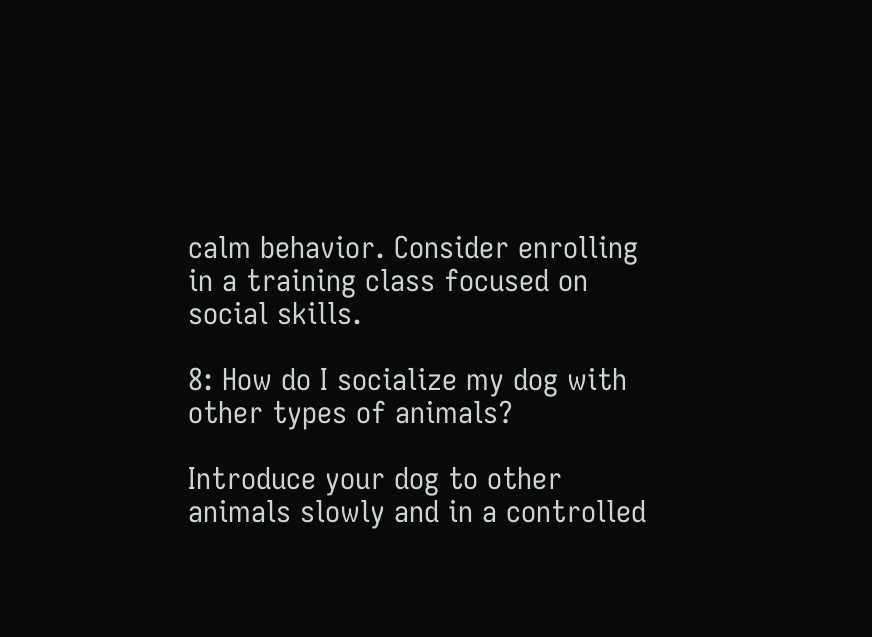calm behavior. Consider enrolling in a training class focused on social skills.

8: How do I socialize my dog with other types of animals?

Introduce your dog to other animals slowly and in a controlled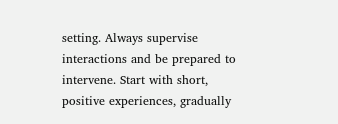setting. Always supervise interactions and be prepared to intervene. Start with short, positive experiences, gradually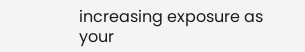increasing exposure as your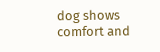dog shows comfort and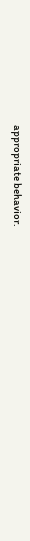appropriate behavior.